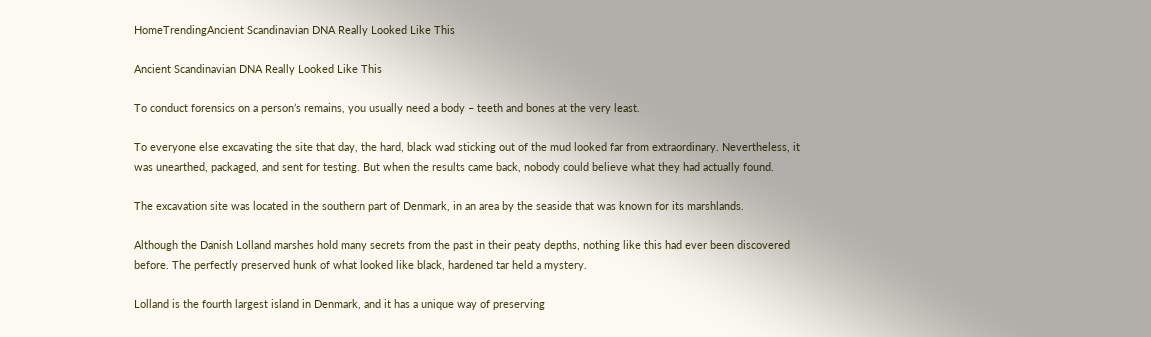HomeTrendingAncient Scandinavian DNA Really Looked Like This

Ancient Scandinavian DNA Really Looked Like This

To conduct forensics on a person’s remains, you usually need a body – teeth and bones at the very least.

To everyone else excavating the site that day, the hard, black wad sticking out of the mud looked far from extraordinary. Nevertheless, it was unearthed, packaged, and sent for testing. But when the results came back, nobody could believe what they had actually found.

The excavation site was located in the southern part of Denmark, in an area by the seaside that was known for its marshlands.

Although the Danish Lolland marshes hold many secrets from the past in their peaty depths, nothing like this had ever been discovered before. The perfectly preserved hunk of what looked like black, hardened tar held a mystery.

Lolland is the fourth largest island in Denmark, and it has a unique way of preserving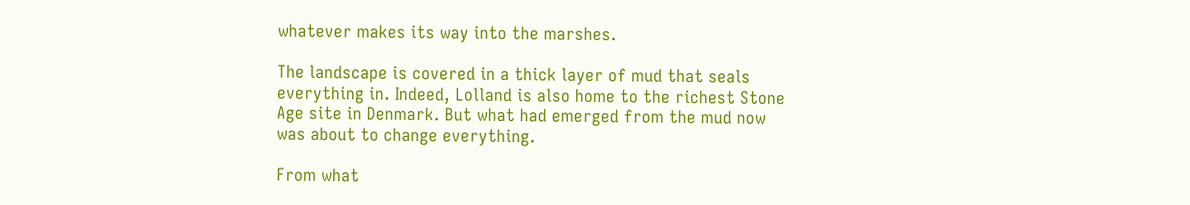whatever makes its way into the marshes.

The landscape is covered in a thick layer of mud that seals everything in. Indeed, Lolland is also home to the richest Stone Age site in Denmark. But what had emerged from the mud now was about to change everything.

From what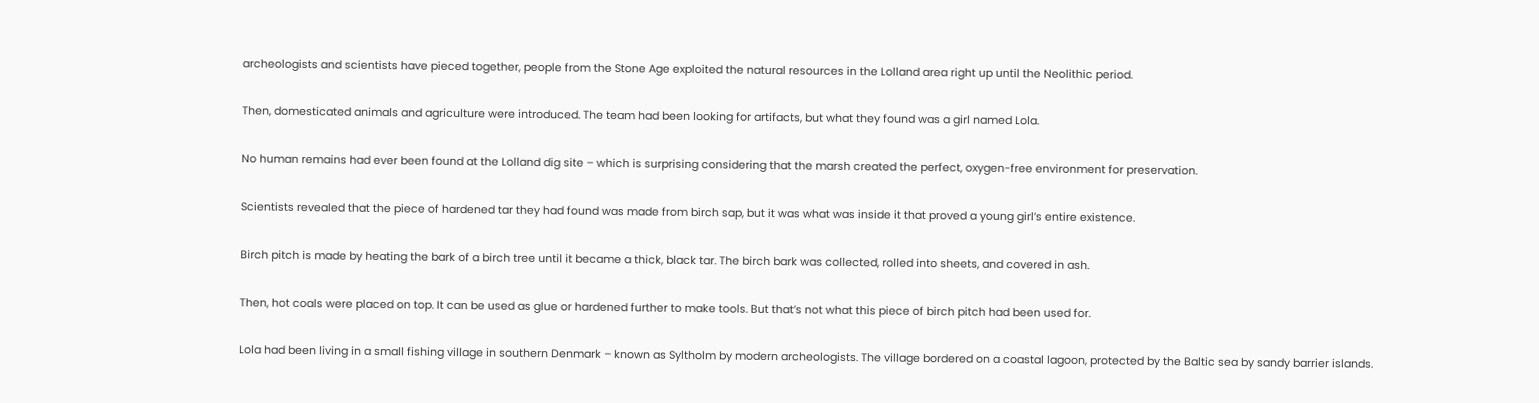archeologists and scientists have pieced together, people from the Stone Age exploited the natural resources in the Lolland area right up until the Neolithic period.

Then, domesticated animals and agriculture were introduced. The team had been looking for artifacts, but what they found was a girl named Lola.

No human remains had ever been found at the Lolland dig site – which is surprising considering that the marsh created the perfect, oxygen-free environment for preservation.

Scientists revealed that the piece of hardened tar they had found was made from birch sap, but it was what was inside it that proved a young girl’s entire existence.

Birch pitch is made by heating the bark of a birch tree until it became a thick, black tar. The birch bark was collected, rolled into sheets, and covered in ash.

Then, hot coals were placed on top. It can be used as glue or hardened further to make tools. But that’s not what this piece of birch pitch had been used for.

Lola had been living in a small fishing village in southern Denmark – known as Syltholm by modern archeologists. The village bordered on a coastal lagoon, protected by the Baltic sea by sandy barrier islands.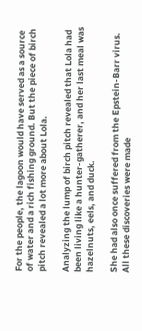For the people, the lagoon would have served as a source of water and a rich fishing ground. But the piece of birch pitch revealed a lot more about Lola.

Analyzing the lump of birch pitch revealed that Lola had been living like a hunter-gatherer, and her last meal was hazelnuts, eels, and duck.

She had also once suffered from the Epstein-Barr virus. All these discoveries were made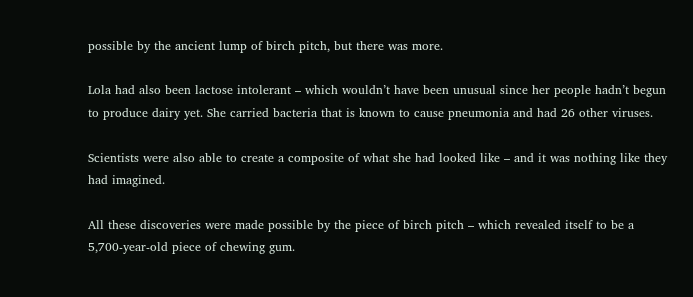possible by the ancient lump of birch pitch, but there was more.

Lola had also been lactose intolerant – which wouldn’t have been unusual since her people hadn’t begun to produce dairy yet. She carried bacteria that is known to cause pneumonia and had 26 other viruses.

Scientists were also able to create a composite of what she had looked like – and it was nothing like they had imagined.

All these discoveries were made possible by the piece of birch pitch – which revealed itself to be a 5,700-year-old piece of chewing gum.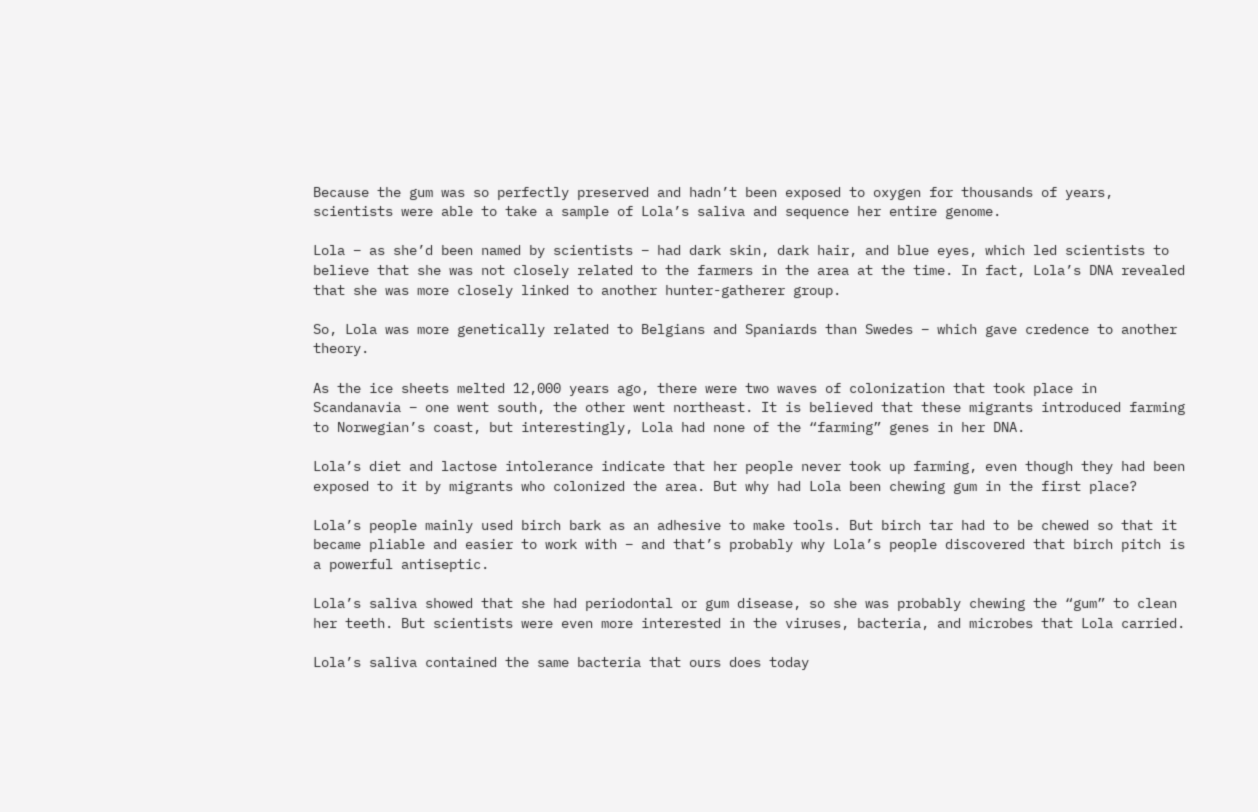Because the gum was so perfectly preserved and hadn’t been exposed to oxygen for thousands of years, scientists were able to take a sample of Lola’s saliva and sequence her entire genome.

Lola – as she’d been named by scientists – had dark skin, dark hair, and blue eyes, which led scientists to believe that she was not closely related to the farmers in the area at the time. In fact, Lola’s DNA revealed that she was more closely linked to another hunter-gatherer group.

So, Lola was more genetically related to Belgians and Spaniards than Swedes – which gave credence to another theory.

As the ice sheets melted 12,000 years ago, there were two waves of colonization that took place in Scandanavia – one went south, the other went northeast. It is believed that these migrants introduced farming to Norwegian’s coast, but interestingly, Lola had none of the “farming” genes in her DNA.

Lola’s diet and lactose intolerance indicate that her people never took up farming, even though they had been exposed to it by migrants who colonized the area. But why had Lola been chewing gum in the first place?

Lola’s people mainly used birch bark as an adhesive to make tools. But birch tar had to be chewed so that it became pliable and easier to work with – and that’s probably why Lola’s people discovered that birch pitch is a powerful antiseptic.

Lola’s saliva showed that she had periodontal or gum disease, so she was probably chewing the “gum” to clean her teeth. But scientists were even more interested in the viruses, bacteria, and microbes that Lola carried.

Lola’s saliva contained the same bacteria that ours does today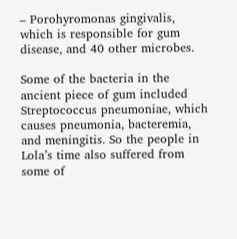– Porohyromonas gingivalis, which is responsible for gum disease, and 40 other microbes.

Some of the bacteria in the ancient piece of gum included Streptococcus pneumoniae, which causes pneumonia, bacteremia, and meningitis. So the people in Lola’s time also suffered from some of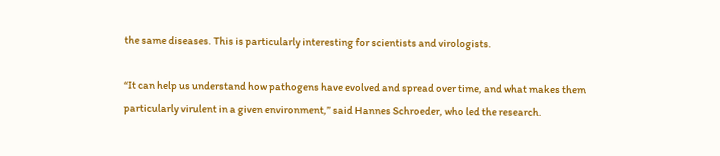the same diseases. This is particularly interesting for scientists and virologists.

“It can help us understand how pathogens have evolved and spread over time, and what makes them particularly virulent in a given environment,” said Hannes Schroeder, who led the research.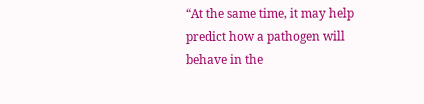“At the same time, it may help predict how a pathogen will behave in the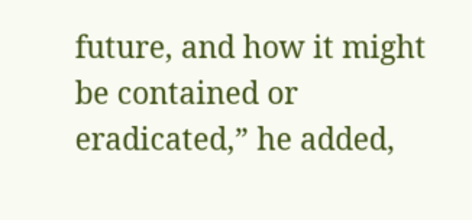future, and how it might be contained or eradicated,” he added,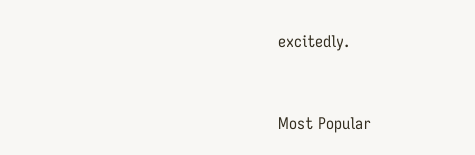excitedly.


Most Popular